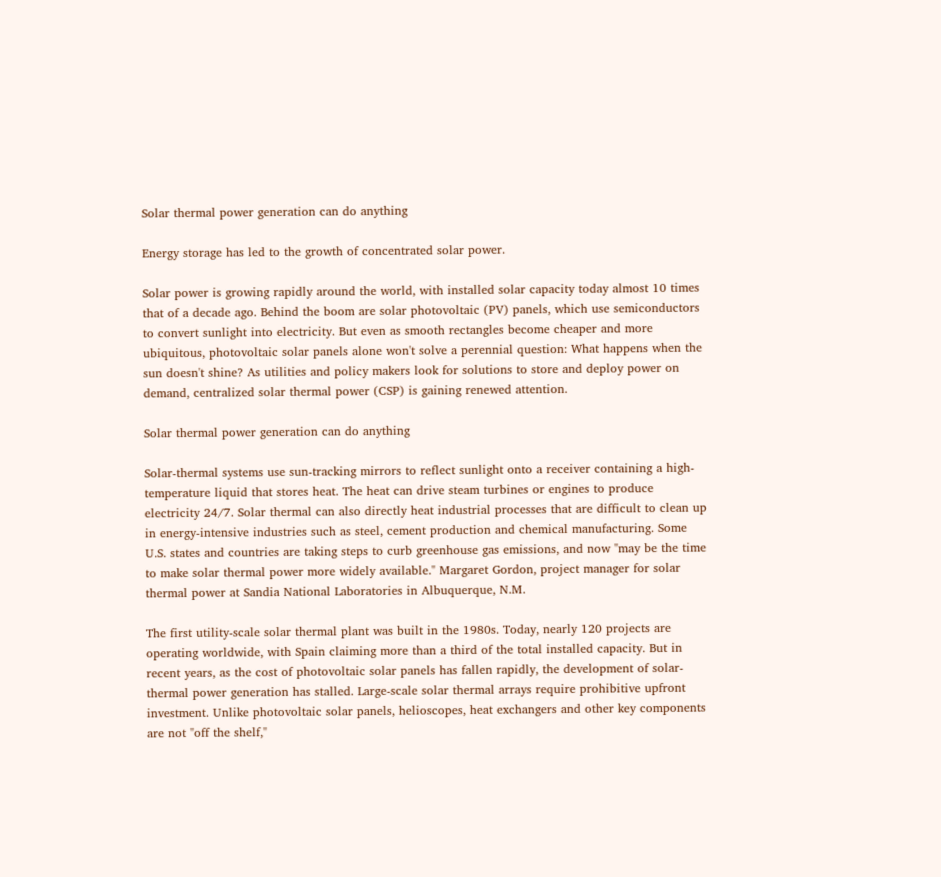Solar thermal power generation can do anything

Energy storage has led to the growth of concentrated solar power.

Solar power is growing rapidly around the world, with installed solar capacity today almost 10 times that of a decade ago. Behind the boom are solar photovoltaic (PV) panels, which use semiconductors to convert sunlight into electricity. But even as smooth rectangles become cheaper and more ubiquitous, photovoltaic solar panels alone won't solve a perennial question: What happens when the sun doesn't shine? As utilities and policy makers look for solutions to store and deploy power on demand, centralized solar thermal power (CSP) is gaining renewed attention.

Solar thermal power generation can do anything

Solar-thermal systems use sun-tracking mirrors to reflect sunlight onto a receiver containing a high-temperature liquid that stores heat. The heat can drive steam turbines or engines to produce electricity 24/7. Solar thermal can also directly heat industrial processes that are difficult to clean up in energy-intensive industries such as steel, cement production and chemical manufacturing. Some U.S. states and countries are taking steps to curb greenhouse gas emissions, and now "may be the time to make solar thermal power more widely available." Margaret Gordon, project manager for solar thermal power at Sandia National Laboratories in Albuquerque, N.M.

The first utility-scale solar thermal plant was built in the 1980s. Today, nearly 120 projects are operating worldwide, with Spain claiming more than a third of the total installed capacity. But in recent years, as the cost of photovoltaic solar panels has fallen rapidly, the development of solar-thermal power generation has stalled. Large-scale solar thermal arrays require prohibitive upfront investment. Unlike photovoltaic solar panels, helioscopes, heat exchangers and other key components are not "off the shelf,"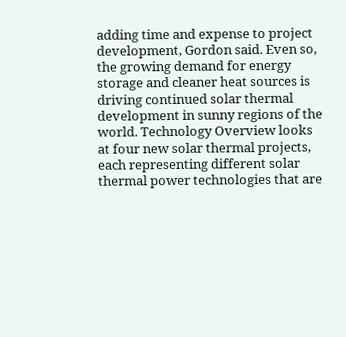adding time and expense to project development, Gordon said. Even so, the growing demand for energy storage and cleaner heat sources is driving continued solar thermal development in sunny regions of the world. Technology Overview looks at four new solar thermal projects, each representing different solar thermal power technologies that are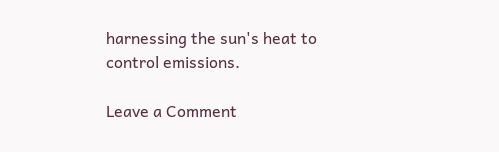harnessing the sun's heat to control emissions.

Leave a Comment